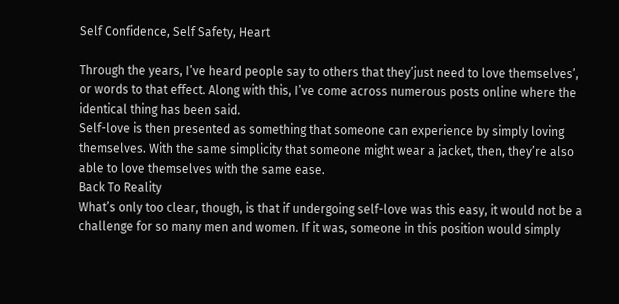Self Confidence, Self Safety, Heart

Through the years, I’ve heard people say to others that they’just need to love themselves’, or words to that effect. Along with this, I’ve come across numerous posts online where the identical thing has been said.
Self-love is then presented as something that someone can experience by simply loving themselves. With the same simplicity that someone might wear a jacket, then, they’re also able to love themselves with the same ease.
Back To Reality
What’s only too clear, though, is that if undergoing self-love was this easy, it would not be a challenge for so many men and women. If it was, someone in this position would simply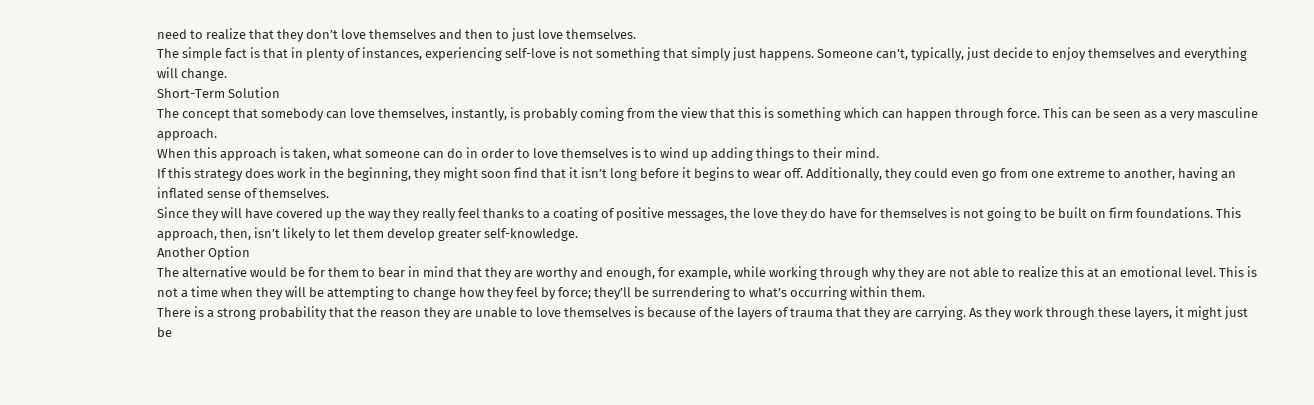need to realize that they don’t love themselves and then to just love themselves.
The simple fact is that in plenty of instances, experiencing self-love is not something that simply just happens. Someone can’t, typically, just decide to enjoy themselves and everything will change.
Short-Term Solution
The concept that somebody can love themselves, instantly, is probably coming from the view that this is something which can happen through force. This can be seen as a very masculine approach.
When this approach is taken, what someone can do in order to love themselves is to wind up adding things to their mind.
If this strategy does work in the beginning, they might soon find that it isn’t long before it begins to wear off. Additionally, they could even go from one extreme to another, having an inflated sense of themselves.
Since they will have covered up the way they really feel thanks to a coating of positive messages, the love they do have for themselves is not going to be built on firm foundations. This approach, then, isn’t likely to let them develop greater self-knowledge.
Another Option
The alternative would be for them to bear in mind that they are worthy and enough, for example, while working through why they are not able to realize this at an emotional level. This is not a time when they will be attempting to change how they feel by force; they’ll be surrendering to what’s occurring within them.
There is a strong probability that the reason they are unable to love themselves is because of the layers of trauma that they are carrying. As they work through these layers, it might just be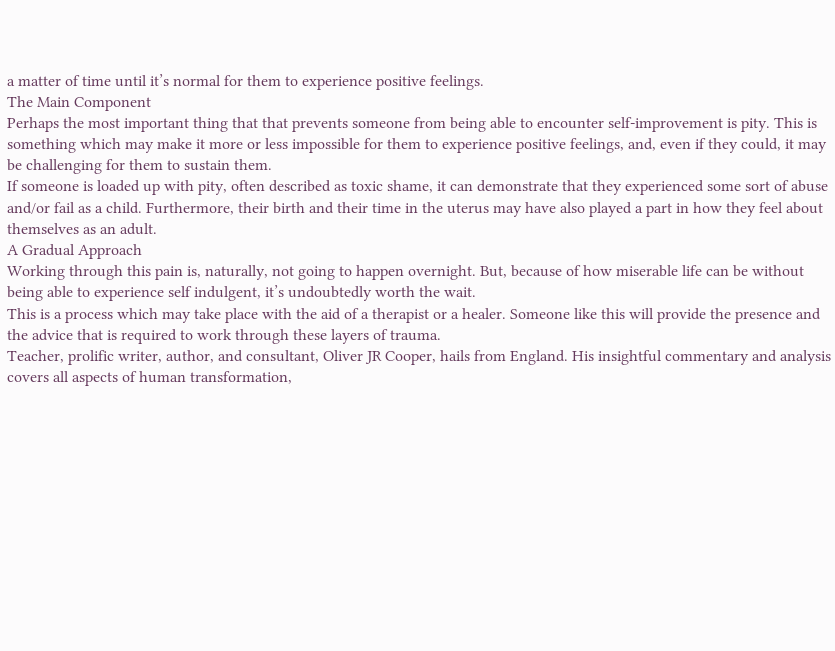a matter of time until it’s normal for them to experience positive feelings.
The Main Component
Perhaps the most important thing that that prevents someone from being able to encounter self-improvement is pity. This is something which may make it more or less impossible for them to experience positive feelings, and, even if they could, it may be challenging for them to sustain them.
If someone is loaded up with pity, often described as toxic shame, it can demonstrate that they experienced some sort of abuse and/or fail as a child. Furthermore, their birth and their time in the uterus may have also played a part in how they feel about themselves as an adult.
A Gradual Approach
Working through this pain is, naturally, not going to happen overnight. But, because of how miserable life can be without being able to experience self indulgent, it’s undoubtedly worth the wait.
This is a process which may take place with the aid of a therapist or a healer. Someone like this will provide the presence and the advice that is required to work through these layers of trauma.
Teacher, prolific writer, author, and consultant, Oliver JR Cooper, hails from England. His insightful commentary and analysis covers all aspects of human transformation,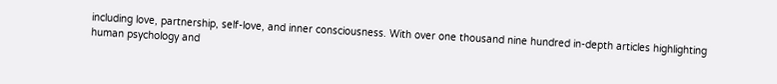including love, partnership, self-love, and inner consciousness. With over one thousand nine hundred in-depth articles highlighting human psychology and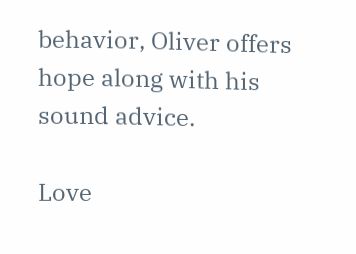behavior, Oliver offers hope along with his sound advice.

Love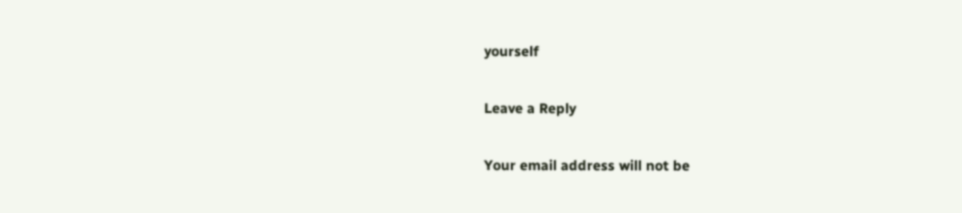yourself

Leave a Reply

Your email address will not be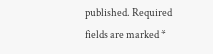published. Required fields are marked *